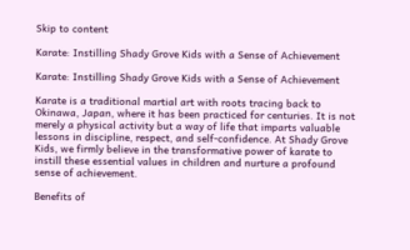Skip to content

Karate: Instilling Shady Grove Kids with a Sense of Achievement

Karate: Instilling Shady Grove Kids with a Sense of Achievement

Karate is a traditional martial art with roots tracing back to Okinawa, Japan, where it has been practiced for centuries. It is not merely a physical activity but a way of life that imparts valuable lessons in discipline, respect, and self-confidence. At Shady Grove Kids, we firmly believe in the transformative power of karate to instill these essential values in children and nurture a profound sense of achievement.

Benefits of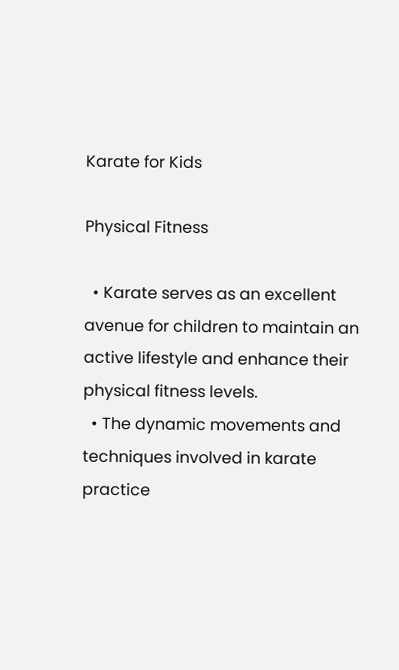Karate for Kids

Physical Fitness

  • Karate serves as an excellent avenue for children to maintain an active lifestyle and enhance their physical fitness levels.
  • The dynamic movements and techniques involved in karate practice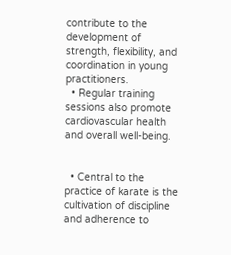contribute to the development of strength, flexibility, and coordination in young practitioners.
  • Regular training sessions also promote cardiovascular health and overall well-being.


  • Central to the practice of karate is the cultivation of discipline and adherence to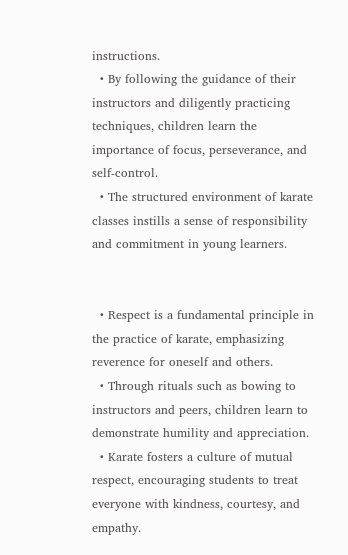instructions.
  • By following the guidance of their instructors and diligently practicing techniques, children learn the importance of focus, perseverance, and self-control.
  • The structured environment of karate classes instills a sense of responsibility and commitment in young learners.


  • Respect is a fundamental principle in the practice of karate, emphasizing reverence for oneself and others.
  • Through rituals such as bowing to instructors and peers, children learn to demonstrate humility and appreciation.
  • Karate fosters a culture of mutual respect, encouraging students to treat everyone with kindness, courtesy, and empathy.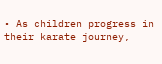• As children progress in their karate journey,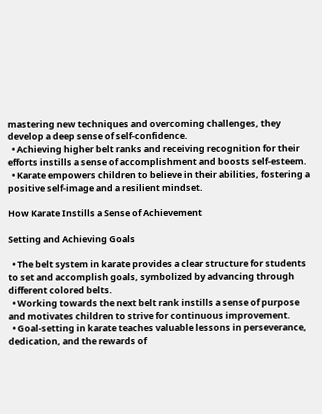mastering new techniques and overcoming challenges, they develop a deep sense of self-confidence.
  • Achieving higher belt ranks and receiving recognition for their efforts instills a sense of accomplishment and boosts self-esteem.
  • Karate empowers children to believe in their abilities, fostering a positive self-image and a resilient mindset.

How Karate Instills a Sense of Achievement

Setting and Achieving Goals

  • The belt system in karate provides a clear structure for students to set and accomplish goals, symbolized by advancing through different colored belts.
  • Working towards the next belt rank instills a sense of purpose and motivates children to strive for continuous improvement.
  • Goal-setting in karate teaches valuable lessons in perseverance, dedication, and the rewards of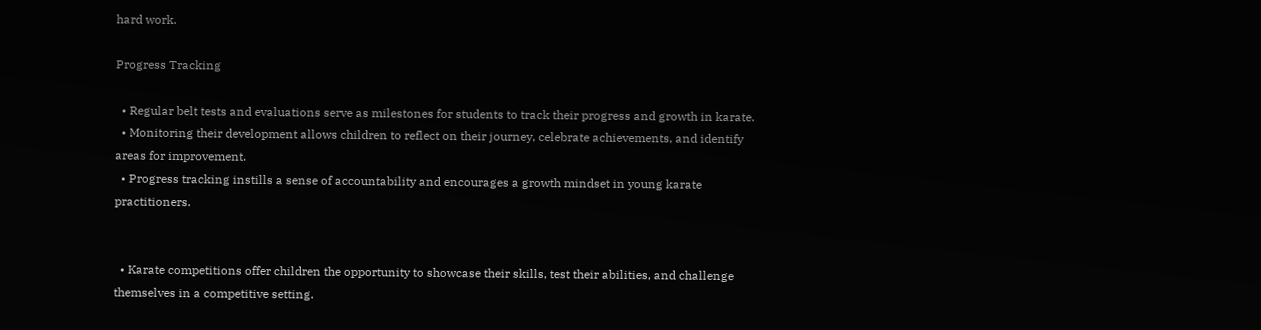hard work.

Progress Tracking

  • Regular belt tests and evaluations serve as milestones for students to track their progress and growth in karate.
  • Monitoring their development allows children to reflect on their journey, celebrate achievements, and identify areas for improvement.
  • Progress tracking instills a sense of accountability and encourages a growth mindset in young karate practitioners.


  • Karate competitions offer children the opportunity to showcase their skills, test their abilities, and challenge themselves in a competitive setting.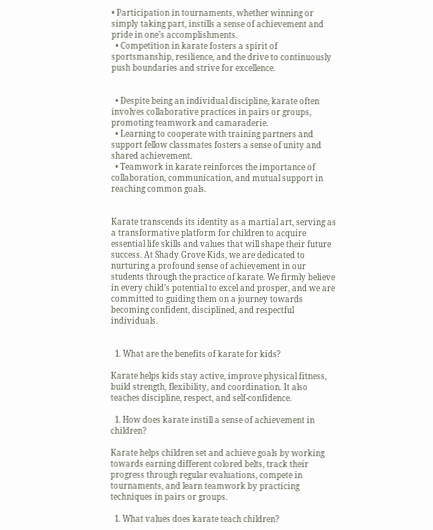• Participation in tournaments, whether winning or simply taking part, instills a sense of achievement and pride in one’s accomplishments.
  • Competition in karate fosters a spirit of sportsmanship, resilience, and the drive to continuously push boundaries and strive for excellence.


  • Despite being an individual discipline, karate often involves collaborative practices in pairs or groups, promoting teamwork and camaraderie.
  • Learning to cooperate with training partners and support fellow classmates fosters a sense of unity and shared achievement.
  • Teamwork in karate reinforces the importance of collaboration, communication, and mutual support in reaching common goals.


Karate transcends its identity as a martial art, serving as a transformative platform for children to acquire essential life skills and values that will shape their future success. At Shady Grove Kids, we are dedicated to nurturing a profound sense of achievement in our students through the practice of karate. We firmly believe in every child’s potential to excel and prosper, and we are committed to guiding them on a journey towards becoming confident, disciplined, and respectful individuals.


  1. What are the benefits of karate for kids?

Karate helps kids stay active, improve physical fitness, build strength, flexibility, and coordination. It also teaches discipline, respect, and self-confidence.

  1. How does karate instill a sense of achievement in children?

Karate helps children set and achieve goals by working towards earning different colored belts, track their progress through regular evaluations, compete in tournaments, and learn teamwork by practicing techniques in pairs or groups.

  1. What values does karate teach children?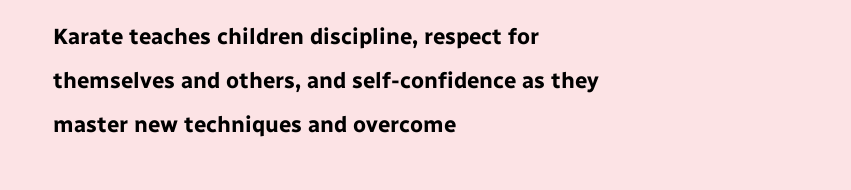Karate teaches children discipline, respect for themselves and others, and self-confidence as they master new techniques and overcome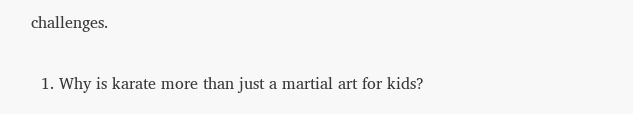challenges.

  1. Why is karate more than just a martial art for kids?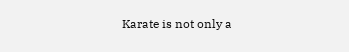Karate is not only a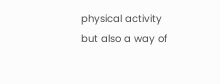physical activity but also a way of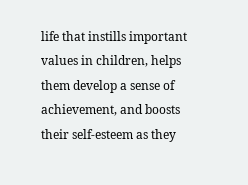life that instills important values in children, helps them develop a sense of achievement, and boosts their self-esteem as they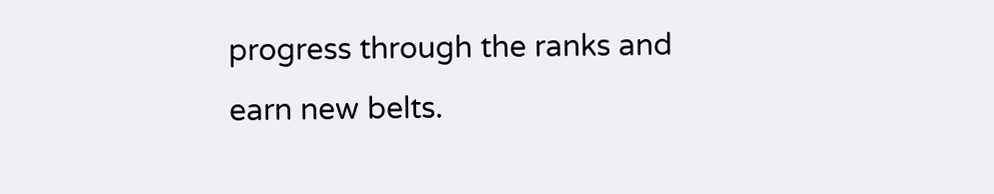progress through the ranks and earn new belts.